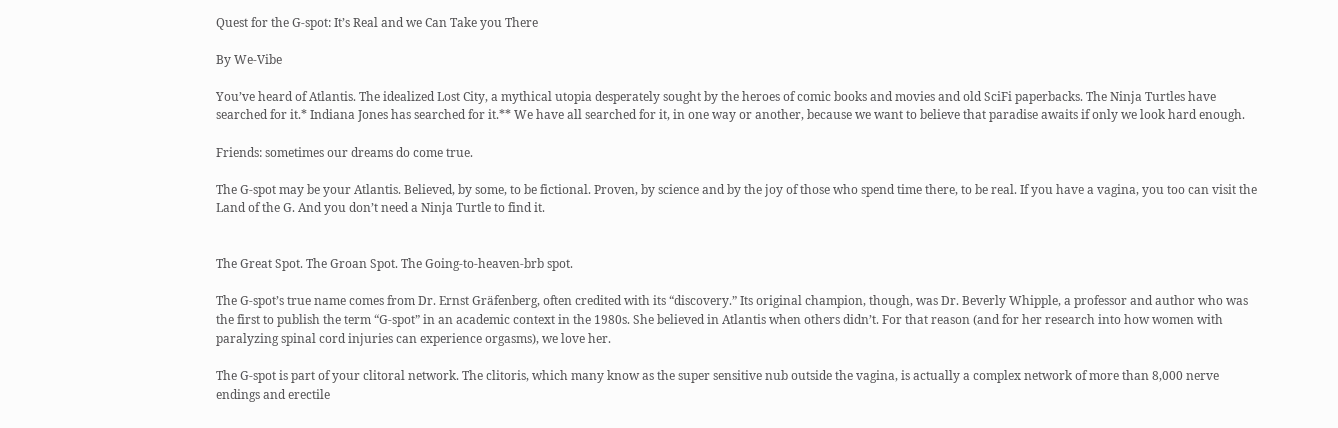Quest for the G-spot: It’s Real and we Can Take you There

By We-Vibe

You’ve heard of Atlantis. The idealized Lost City, a mythical utopia desperately sought by the heroes of comic books and movies and old SciFi paperbacks. The Ninja Turtles have searched for it.* Indiana Jones has searched for it.** We have all searched for it, in one way or another, because we want to believe that paradise awaits if only we look hard enough.

Friends: sometimes our dreams do come true.

The G-spot may be your Atlantis. Believed, by some, to be fictional. Proven, by science and by the joy of those who spend time there, to be real. If you have a vagina, you too can visit the Land of the G. And you don’t need a Ninja Turtle to find it.


The Great Spot. The Groan Spot. The Going-to-heaven-brb spot.

The G-spot’s true name comes from Dr. Ernst Gräfenberg, often credited with its “discovery.” Its original champion, though, was Dr. Beverly Whipple, a professor and author who was the first to publish the term “G-spot” in an academic context in the 1980s. She believed in Atlantis when others didn’t. For that reason (and for her research into how women with paralyzing spinal cord injuries can experience orgasms), we love her.

The G-spot is part of your clitoral network. The clitoris, which many know as the super sensitive nub outside the vagina, is actually a complex network of more than 8,000 nerve endings and erectile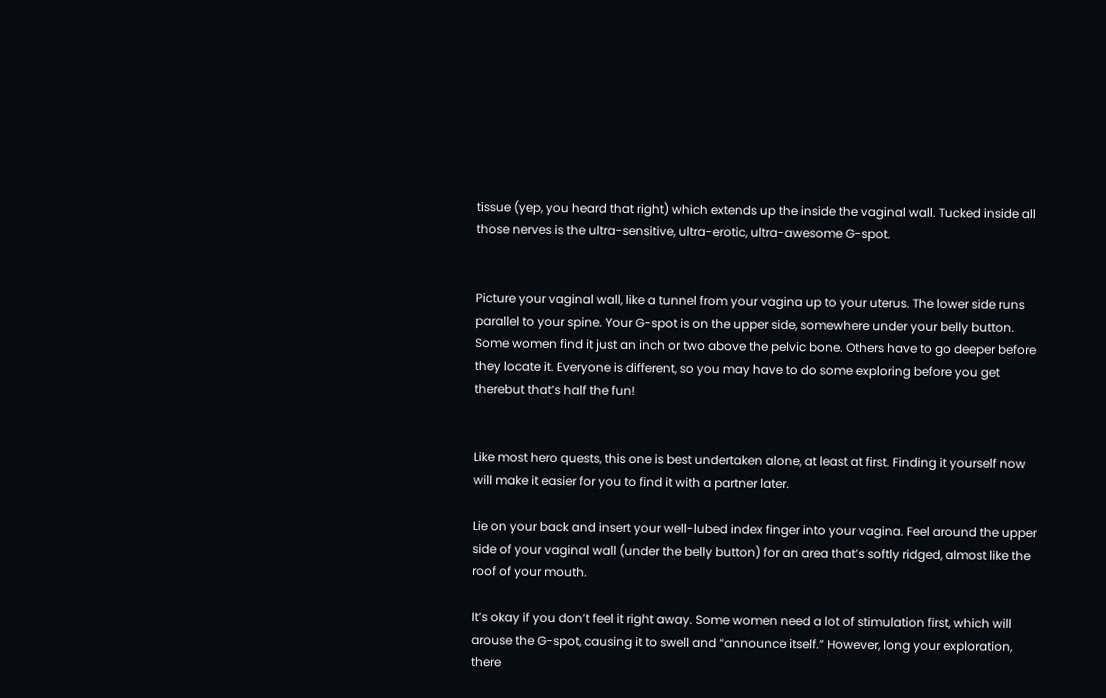tissue (yep, you heard that right) which extends up the inside the vaginal wall. Tucked inside all those nerves is the ultra-sensitive, ultra-erotic, ultra-awesome G-spot.


Picture your vaginal wall, like a tunnel from your vagina up to your uterus. The lower side runs parallel to your spine. Your G-spot is on the upper side, somewhere under your belly button. Some women find it just an inch or two above the pelvic bone. Others have to go deeper before they locate it. Everyone is different, so you may have to do some exploring before you get therebut that’s half the fun!


Like most hero quests, this one is best undertaken alone, at least at first. Finding it yourself now will make it easier for you to find it with a partner later.

Lie on your back and insert your well-lubed index finger into your vagina. Feel around the upper side of your vaginal wall (under the belly button) for an area that’s softly ridged, almost like the roof of your mouth.

It’s okay if you don’t feel it right away. Some women need a lot of stimulation first, which will arouse the G-spot, causing it to swell and “announce itself.” However, long your exploration, there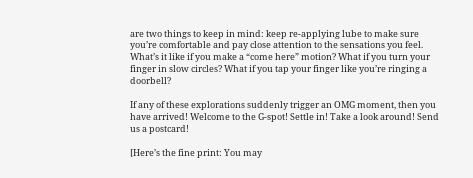are two things to keep in mind: keep re-applying lube to make sure you’re comfortable and pay close attention to the sensations you feel. What’s it like if you make a “come here” motion? What if you turn your finger in slow circles? What if you tap your finger like you’re ringing a doorbell?

If any of these explorations suddenly trigger an OMG moment, then you have arrived! Welcome to the G-spot! Settle in! Take a look around! Send us a postcard!

[Here’s the fine print: You may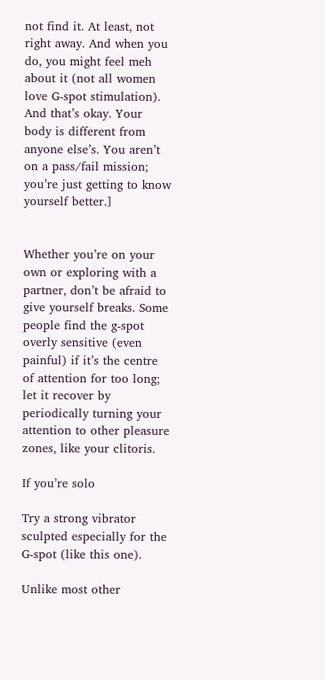not find it. At least, not right away. And when you do, you might feel meh about it (not all women love G-spot stimulation). And that’s okay. Your body is different from anyone else’s. You aren’t on a pass/fail mission; you’re just getting to know yourself better.]


Whether you’re on your own or exploring with a partner, don’t be afraid to give yourself breaks. Some people find the g-spot overly sensitive (even painful) if it’s the centre of attention for too long; let it recover by periodically turning your attention to other pleasure zones, like your clitoris.

If you’re solo

Try a strong vibrator sculpted especially for the G-spot (like this one).

Unlike most other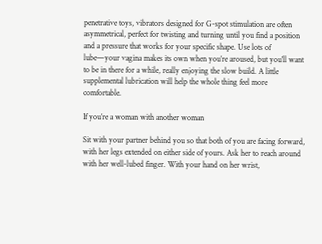penetrative toys, vibrators designed for G-spot stimulation are often asymmetrical, perfect for twisting and turning until you find a position and a pressure that works for your specific shape. Use lots of lube—your vagina makes its own when you’re aroused, but you’ll want to be in there for a while, really enjoying the slow build. A little supplemental lubrication will help the whole thing feel more comfortable.

If you’re a woman with another woman

Sit with your partner behind you so that both of you are facing forward, with her legs extended on either side of yours. Ask her to reach around with her well-lubed finger. With your hand on her wrist,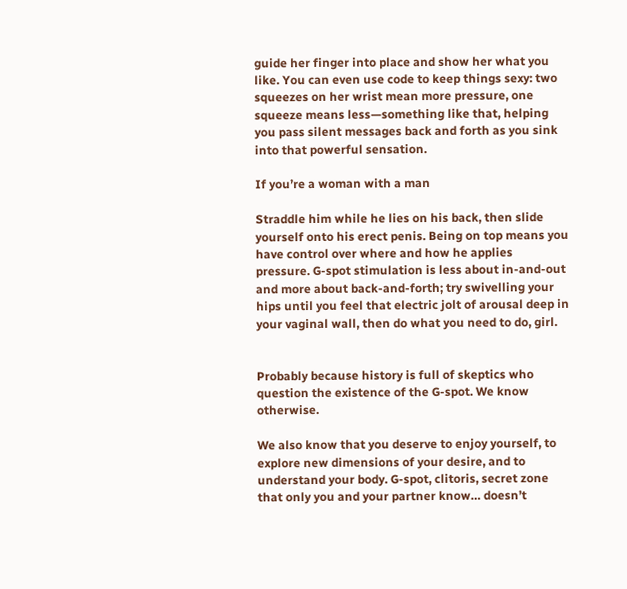guide her finger into place and show her what you like. You can even use code to keep things sexy: two squeezes on her wrist mean more pressure, one squeeze means less—something like that, helping you pass silent messages back and forth as you sink into that powerful sensation.

If you’re a woman with a man

Straddle him while he lies on his back, then slide yourself onto his erect penis. Being on top means you have control over where and how he applies pressure. G-spot stimulation is less about in-and-out and more about back-and-forth; try swivelling your hips until you feel that electric jolt of arousal deep in your vaginal wall, then do what you need to do, girl.


Probably because history is full of skeptics who question the existence of the G-spot. We know otherwise.

We also know that you deserve to enjoy yourself, to explore new dimensions of your desire, and to understand your body. G-spot, clitoris, secret zone that only you and your partner know… doesn’t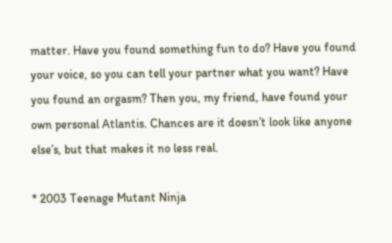matter. Have you found something fun to do? Have you found your voice, so you can tell your partner what you want? Have you found an orgasm? Then you, my friend, have found your own personal Atlantis. Chances are it doesn’t look like anyone else’s, but that makes it no less real.

* 2003 Teenage Mutant Ninja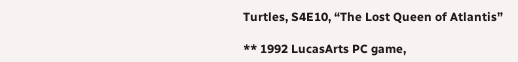Turtles, S4E10, “The Lost Queen of Atlantis”

** 1992 LucasArts PC game,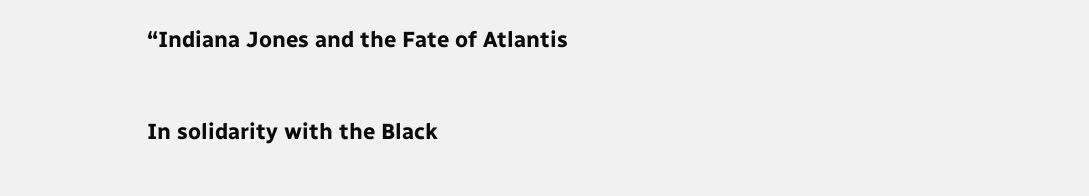“Indiana Jones and the Fate of Atlantis


In solidarity with the Black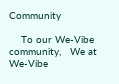Community

    To our We-Vibe community,   We at We-Vibe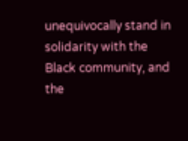unequivocally stand in solidarity with the Black community, and the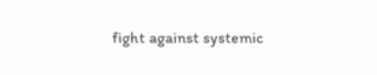fight against systemic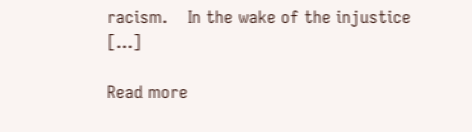racism.    In the wake of the injustice […]

Read more